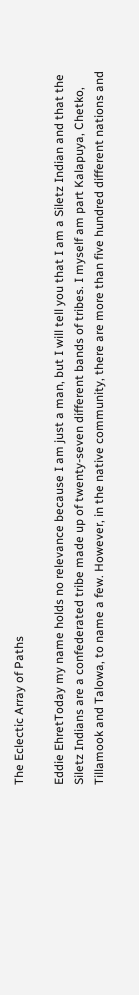The Eclectic Array of Paths

Eddie EhretToday my name holds no relevance because I am just a man, but I will tell you that I am a Siletz Indian and that the Siletz Indians are a confederated tribe made up of twenty-seven different bands of tribes. I myself am part Kalapuya, Chetko, Tillamook and Talowa, to name a few. However, in the native community, there are more than five hundred different nations and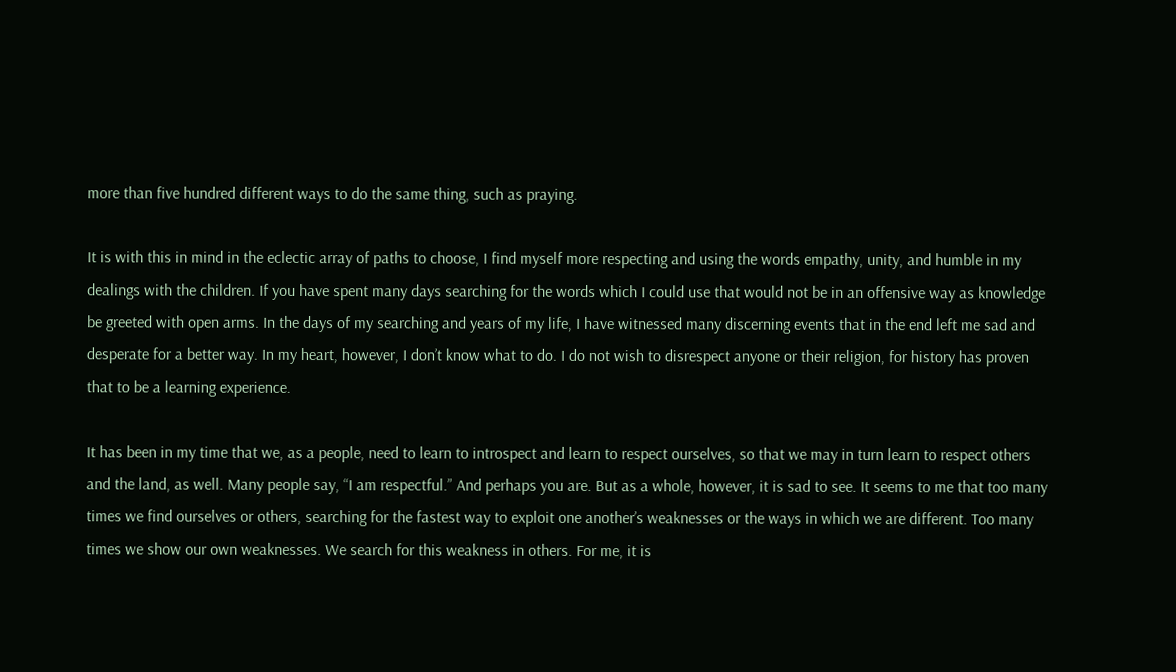more than five hundred different ways to do the same thing, such as praying.

It is with this in mind in the eclectic array of paths to choose, I find myself more respecting and using the words empathy, unity, and humble in my dealings with the children. If you have spent many days searching for the words which I could use that would not be in an offensive way as knowledge be greeted with open arms. In the days of my searching and years of my life, I have witnessed many discerning events that in the end left me sad and desperate for a better way. In my heart, however, I don’t know what to do. I do not wish to disrespect anyone or their religion, for history has proven that to be a learning experience.

It has been in my time that we, as a people, need to learn to introspect and learn to respect ourselves, so that we may in turn learn to respect others and the land, as well. Many people say, “I am respectful.” And perhaps you are. But as a whole, however, it is sad to see. It seems to me that too many times we find ourselves or others, searching for the fastest way to exploit one another’s weaknesses or the ways in which we are different. Too many times we show our own weaknesses. We search for this weakness in others. For me, it is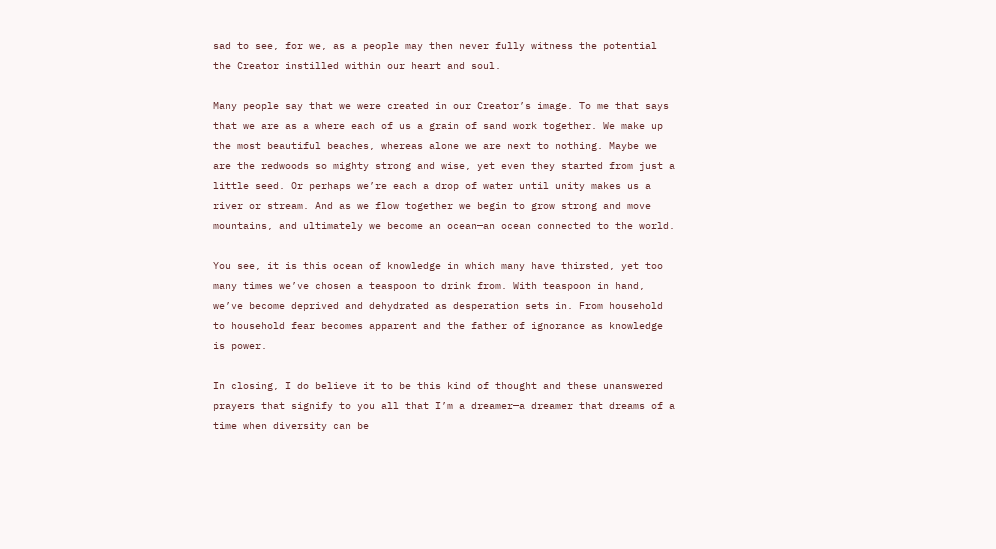sad to see, for we, as a people may then never fully witness the potential the Creator instilled within our heart and soul.

Many people say that we were created in our Creator’s image. To me that says that we are as a where each of us a grain of sand work together. We make up the most beautiful beaches, whereas alone we are next to nothing. Maybe we are the redwoods so mighty strong and wise, yet even they started from just a little seed. Or perhaps we’re each a drop of water until unity makes us a river or stream. And as we flow together we begin to grow strong and move mountains, and ultimately we become an ocean—an ocean connected to the world.

You see, it is this ocean of knowledge in which many have thirsted, yet too many times we’ve chosen a teaspoon to drink from. With teaspoon in hand, we’ve become deprived and dehydrated as desperation sets in. From household to household fear becomes apparent and the father of ignorance as knowledge is power.

In closing, I do believe it to be this kind of thought and these unanswered prayers that signify to you all that I’m a dreamer—a dreamer that dreams of a time when diversity can be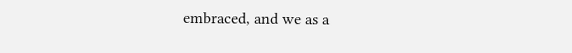embraced, and we as a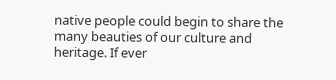native people could begin to share the many beauties of our culture and heritage. If ever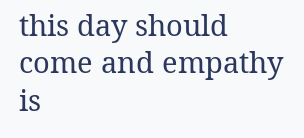this day should come and empathy is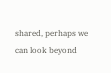shared, perhaps we can look beyond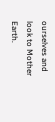ourselves and look to Mother Earth.